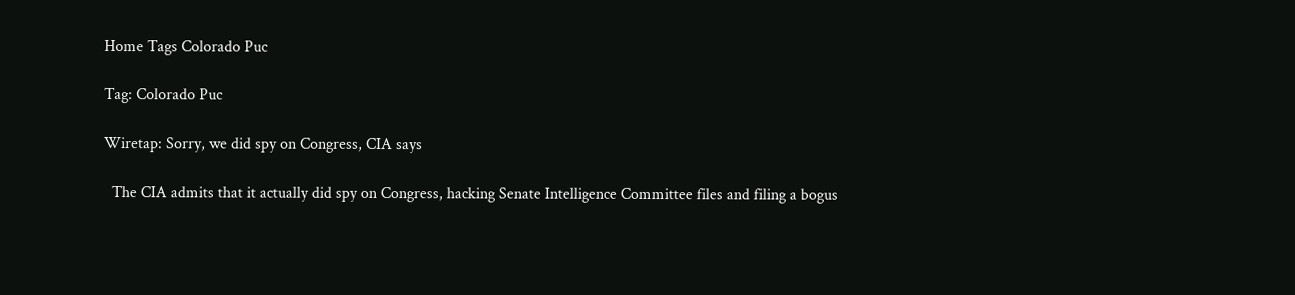Home Tags Colorado Puc

Tag: Colorado Puc

Wiretap: Sorry, we did spy on Congress, CIA says

  The CIA admits that it actually did spy on Congress, hacking Senate Intelligence Committee files and filing a bogus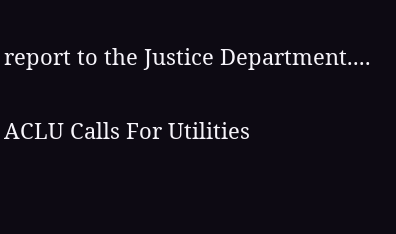report to the Justice Department....

ACLU Calls For Utilities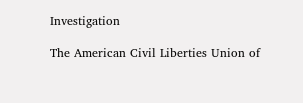Investigation

The American Civil Liberties Union of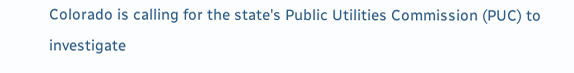Colorado is calling for the state's Public Utilities Commission (PUC) to investigate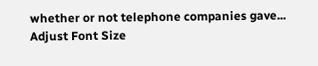whether or not telephone companies gave...
Adjust Font Size